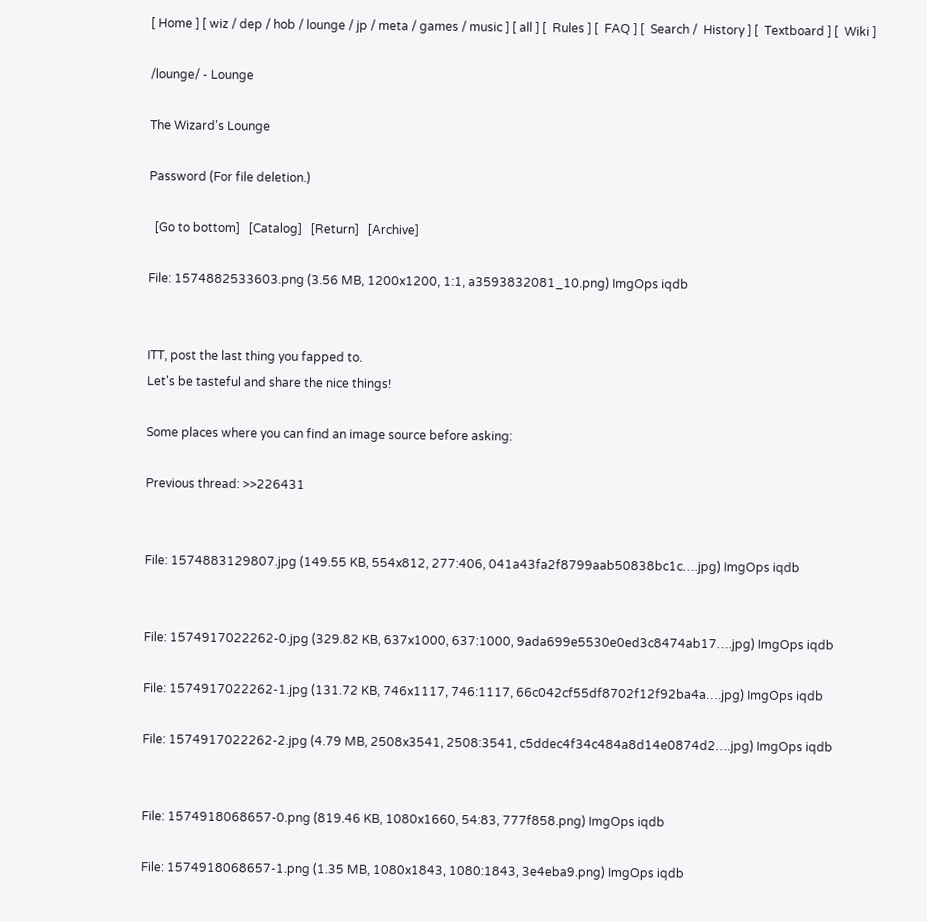[ Home ] [ wiz / dep / hob / lounge / jp / meta / games / music ] [ all ] [  Rules ] [  FAQ ] [  Search /  History ] [  Textboard ] [  Wiki ]

/lounge/ - Lounge

The Wizard's Lounge

Password (For file deletion.)

  [Go to bottom]   [Catalog]   [Return]   [Archive]

File: 1574882533603.png (3.56 MB, 1200x1200, 1:1, a3593832081_10.png) ImgOps iqdb


ITT, post the last thing you fapped to.
Let's be tasteful and share the nice things!

Some places where you can find an image source before asking:

Previous thread: >>226431


File: 1574883129807.jpg (149.55 KB, 554x812, 277:406, 041a43fa2f8799aab50838bc1c….jpg) ImgOps iqdb


File: 1574917022262-0.jpg (329.82 KB, 637x1000, 637:1000, 9ada699e5530e0ed3c8474ab17….jpg) ImgOps iqdb

File: 1574917022262-1.jpg (131.72 KB, 746x1117, 746:1117, 66c042cf55df8702f12f92ba4a….jpg) ImgOps iqdb

File: 1574917022262-2.jpg (4.79 MB, 2508x3541, 2508:3541, c5ddec4f34c484a8d14e0874d2….jpg) ImgOps iqdb


File: 1574918068657-0.png (819.46 KB, 1080x1660, 54:83, 777f858.png) ImgOps iqdb

File: 1574918068657-1.png (1.35 MB, 1080x1843, 1080:1843, 3e4eba9.png) ImgOps iqdb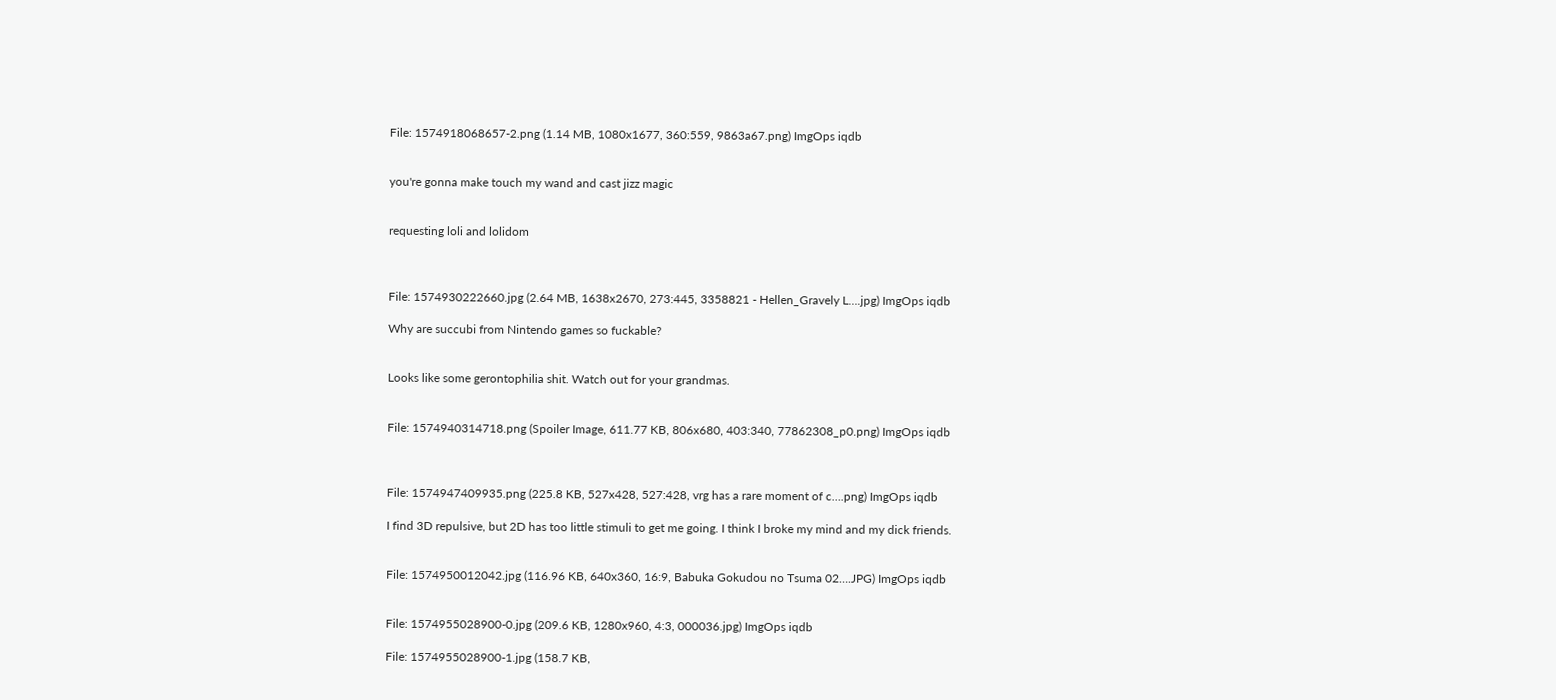File: 1574918068657-2.png (1.14 MB, 1080x1677, 360:559, 9863a67.png) ImgOps iqdb


you're gonna make touch my wand and cast jizz magic


requesting loli and lolidom



File: 1574930222660.jpg (2.64 MB, 1638x2670, 273:445, 3358821 - Hellen_Gravely L….jpg) ImgOps iqdb

Why are succubi from Nintendo games so fuckable?


Looks like some gerontophilia shit. Watch out for your grandmas.


File: 1574940314718.png (Spoiler Image, 611.77 KB, 806x680, 403:340, 77862308_p0.png) ImgOps iqdb



File: 1574947409935.png (225.8 KB, 527x428, 527:428, vrg has a rare moment of c….png) ImgOps iqdb

I find 3D repulsive, but 2D has too little stimuli to get me going. I think I broke my mind and my dick friends.


File: 1574950012042.jpg (116.96 KB, 640x360, 16:9, Babuka Gokudou no Tsuma 02….JPG) ImgOps iqdb


File: 1574955028900-0.jpg (209.6 KB, 1280x960, 4:3, 000036.jpg) ImgOps iqdb

File: 1574955028900-1.jpg (158.7 KB,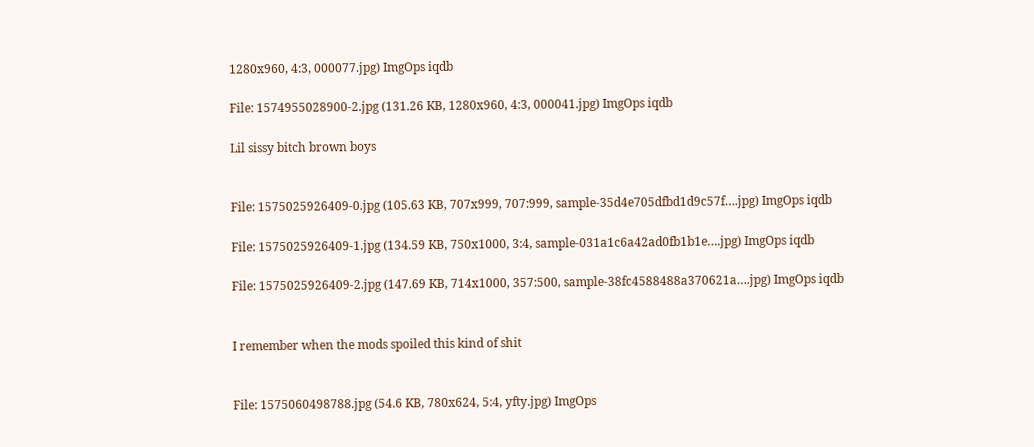1280x960, 4:3, 000077.jpg) ImgOps iqdb

File: 1574955028900-2.jpg (131.26 KB, 1280x960, 4:3, 000041.jpg) ImgOps iqdb

Lil sissy bitch brown boys


File: 1575025926409-0.jpg (105.63 KB, 707x999, 707:999, sample-35d4e705dfbd1d9c57f….jpg) ImgOps iqdb

File: 1575025926409-1.jpg (134.59 KB, 750x1000, 3:4, sample-031a1c6a42ad0fb1b1e….jpg) ImgOps iqdb

File: 1575025926409-2.jpg (147.69 KB, 714x1000, 357:500, sample-38fc4588488a370621a….jpg) ImgOps iqdb


I remember when the mods spoiled this kind of shit


File: 1575060498788.jpg (54.6 KB, 780x624, 5:4, yfty.jpg) ImgOps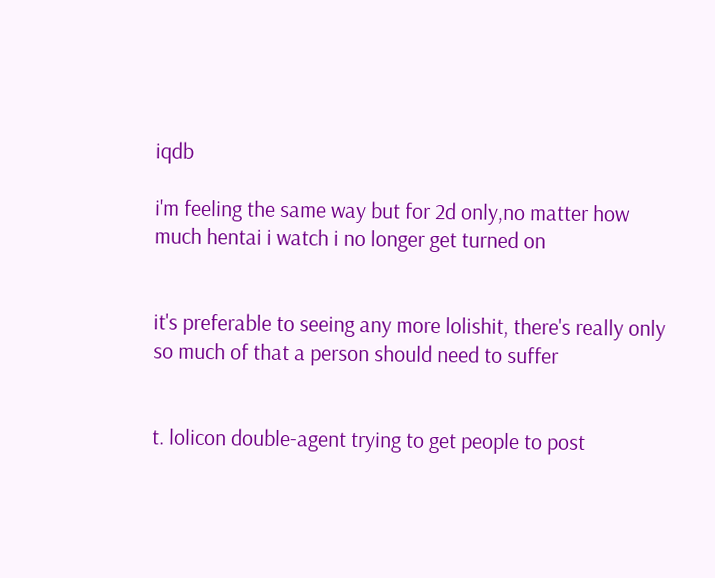iqdb

i'm feeling the same way but for 2d only,no matter how much hentai i watch i no longer get turned on


it's preferable to seeing any more lolishit, there's really only so much of that a person should need to suffer


t. lolicon double-agent trying to get people to post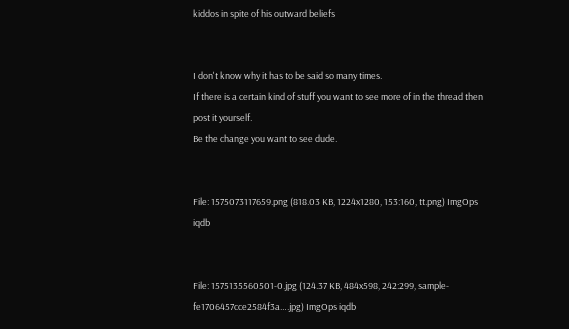kiddos in spite of his outward beliefs


I don't know why it has to be said so many times.
If there is a certain kind of stuff you want to see more of in the thread then post it yourself.
Be the change you want to see dude.


File: 1575073117659.png (818.03 KB, 1224x1280, 153:160, tt.png) ImgOps iqdb


File: 1575135560501-0.jpg (124.37 KB, 484x598, 242:299, sample-fe1706457cce2584f3a….jpg) ImgOps iqdb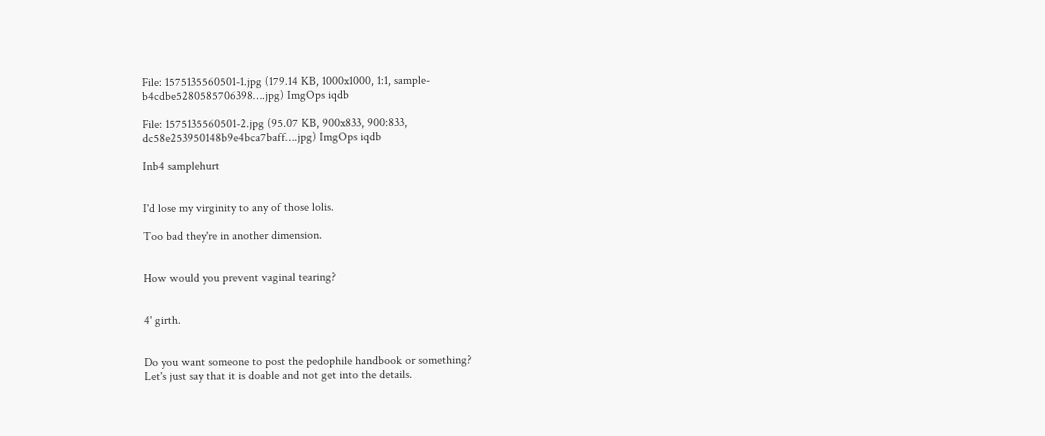File: 1575135560501-1.jpg (179.14 KB, 1000x1000, 1:1, sample-b4cdbe5280585706398….jpg) ImgOps iqdb

File: 1575135560501-2.jpg (95.07 KB, 900x833, 900:833, dc58e253950148b9e4bca7baff….jpg) ImgOps iqdb

Inb4 samplehurt


I'd lose my virginity to any of those lolis.

Too bad they're in another dimension.


How would you prevent vaginal tearing?


4' girth.


Do you want someone to post the pedophile handbook or something?
Let's just say that it is doable and not get into the details.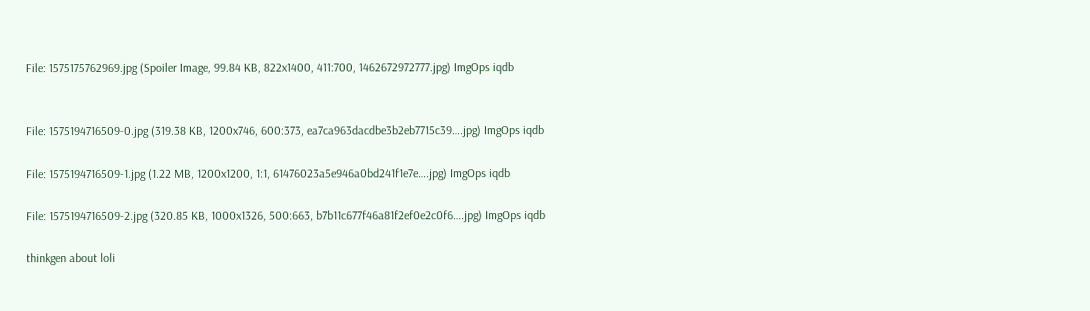File: 1575175762969.jpg (Spoiler Image, 99.84 KB, 822x1400, 411:700, 1462672972777.jpg) ImgOps iqdb


File: 1575194716509-0.jpg (319.38 KB, 1200x746, 600:373, ea7ca963dacdbe3b2eb7715c39….jpg) ImgOps iqdb

File: 1575194716509-1.jpg (1.22 MB, 1200x1200, 1:1, 61476023a5e946a0bd241f1e7e….jpg) ImgOps iqdb

File: 1575194716509-2.jpg (320.85 KB, 1000x1326, 500:663, b7b11c677f46a81f2ef0e2c0f6….jpg) ImgOps iqdb

thinkgen about loli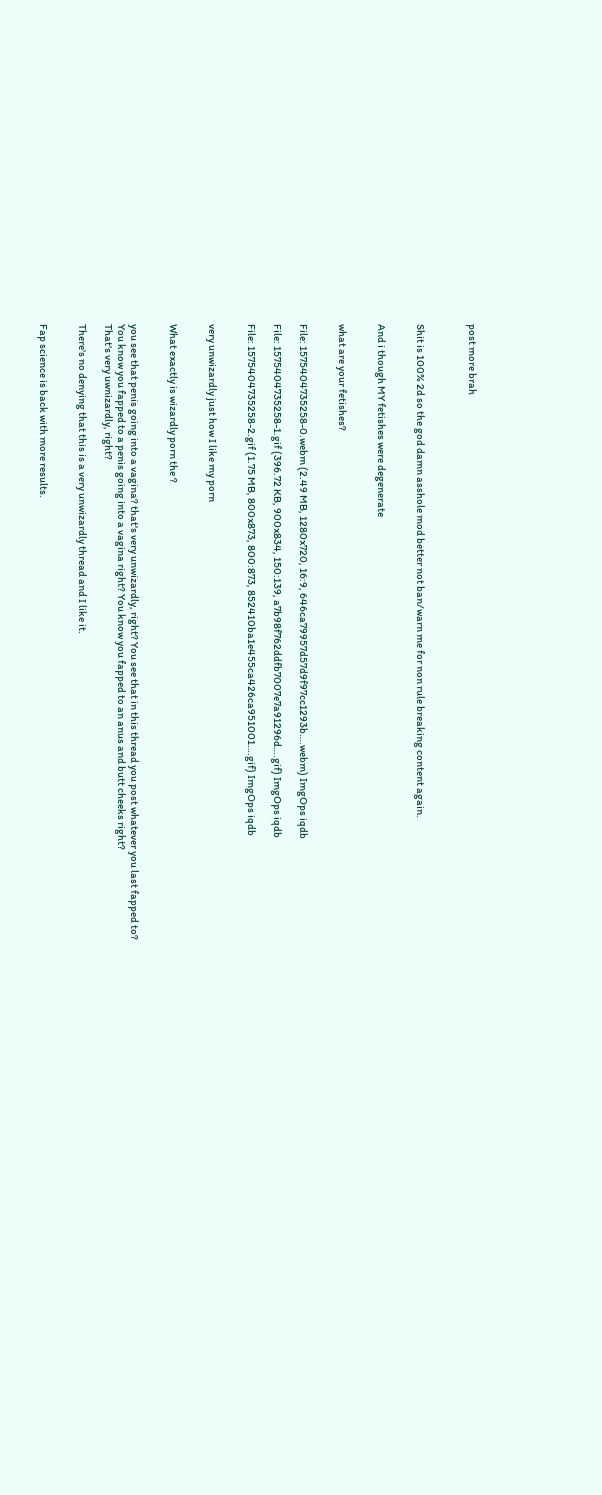post more brah



Shit is 100% 2d so the god damn asshole mod better not ban/warn me for non rule breaking content again.


And i though MY fetishes were degenerate


what are your fetishes?


File: 1575404735258-0.webm (2.49 MB, 1280x720, 16:9, 646ca79957d57d9f97cc1293b….webm) ImgOps iqdb

File: 1575404735258-1.gif (396.72 KB, 900x834, 150:139, a7b98f762ddfb7007e7a91296d….gif) ImgOps iqdb

File: 1575404735258-2.gif (1.75 MB, 800x873, 800:873, 852410ba1e455ca426ca951001….gif) ImgOps iqdb


very unwizardly just how I like my porn


What exactly is wizardly porn the ?


you see that penis going into a vagina? that's very unwizardly, right? You see that in this thread you post whatever you last fapped to?
You know you fapped to a penis going into a vagina right? You know you fapped to an anus and butt cheeks right?
That's very uwnizardly, right?

There's no denying that this is a very unwizardly thread and I like it.


Fap science is back with more results.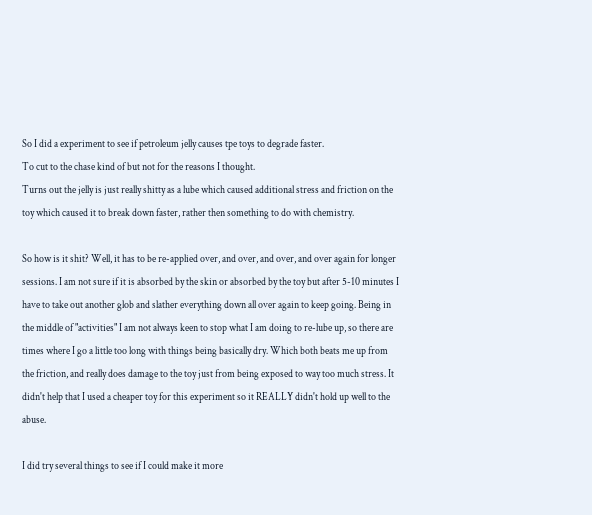So I did a experiment to see if petroleum jelly causes tpe toys to degrade faster.
To cut to the chase kind of but not for the reasons I thought.
Turns out the jelly is just really shitty as a lube which caused additional stress and friction on the toy which caused it to break down faster, rather then something to do with chemistry.

So how is it shit? Well, it has to be re-applied over, and over, and over, and over again for longer sessions. I am not sure if it is absorbed by the skin or absorbed by the toy but after 5-10 minutes I have to take out another glob and slather everything down all over again to keep going. Being in the middle of "activities" I am not always keen to stop what I am doing to re-lube up, so there are times where I go a little too long with things being basically dry. Which both beats me up from the friction, and really does damage to the toy just from being exposed to way too much stress. It didn't help that I used a cheaper toy for this experiment so it REALLY didn't hold up well to the abuse.

I did try several things to see if I could make it more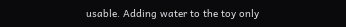usable. Adding water to the toy only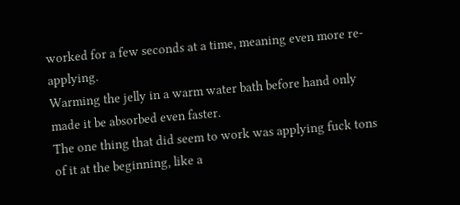worked for a few seconds at a time, meaning even more re-applying.
Warming the jelly in a warm water bath before hand only made it be absorbed even faster.
The one thing that did seem to work was applying fuck tons of it at the beginning, like a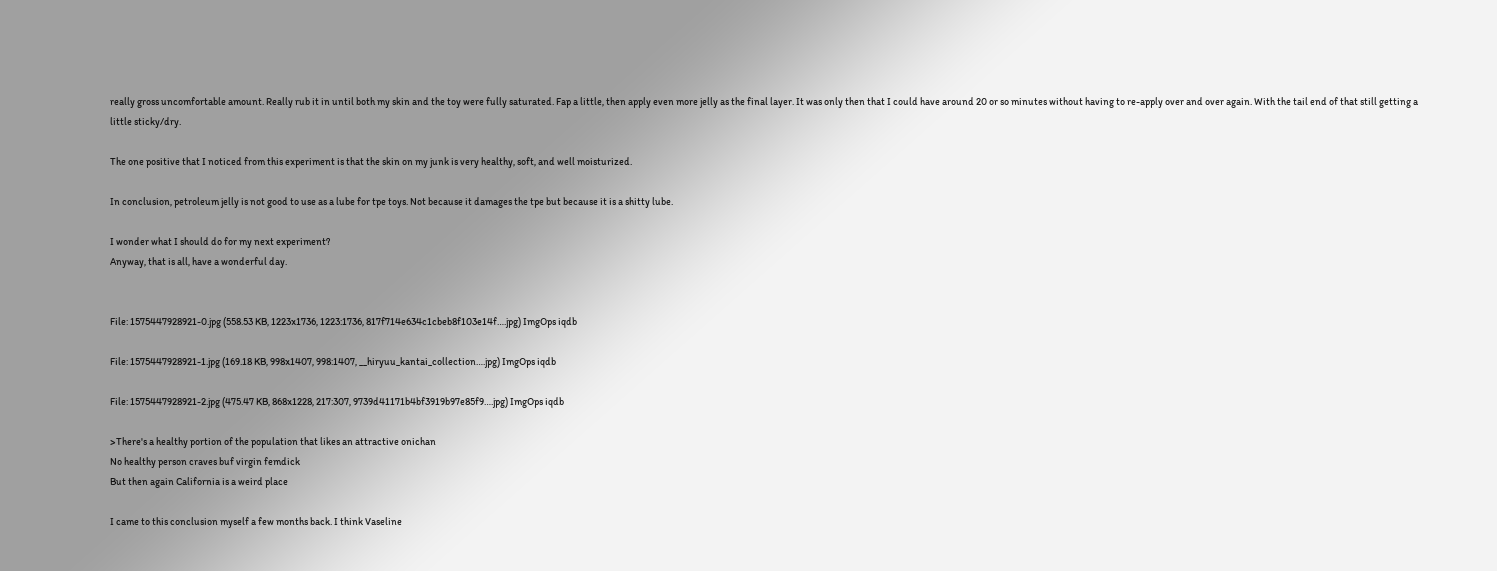really gross uncomfortable amount. Really rub it in until both my skin and the toy were fully saturated. Fap a little, then apply even more jelly as the final layer. It was only then that I could have around 20 or so minutes without having to re-apply over and over again. With the tail end of that still getting a little sticky/dry.

The one positive that I noticed from this experiment is that the skin on my junk is very healthy, soft, and well moisturized.

In conclusion, petroleum jelly is not good to use as a lube for tpe toys. Not because it damages the tpe but because it is a shitty lube.

I wonder what I should do for my next experiment?
Anyway, that is all, have a wonderful day.


File: 1575447928921-0.jpg (558.53 KB, 1223x1736, 1223:1736, 817f714e634c1cbeb8f103e14f….jpg) ImgOps iqdb

File: 1575447928921-1.jpg (169.18 KB, 998x1407, 998:1407, __hiryuu_kantai_collection….jpg) ImgOps iqdb

File: 1575447928921-2.jpg (475.47 KB, 868x1228, 217:307, 9739d41171b4bf3919b97e85f9….jpg) ImgOps iqdb

>There's a healthy portion of the population that likes an attractive onichan
No healthy person craves buf virgin femdick
But then again California is a weird place

I came to this conclusion myself a few months back. I think Vaseline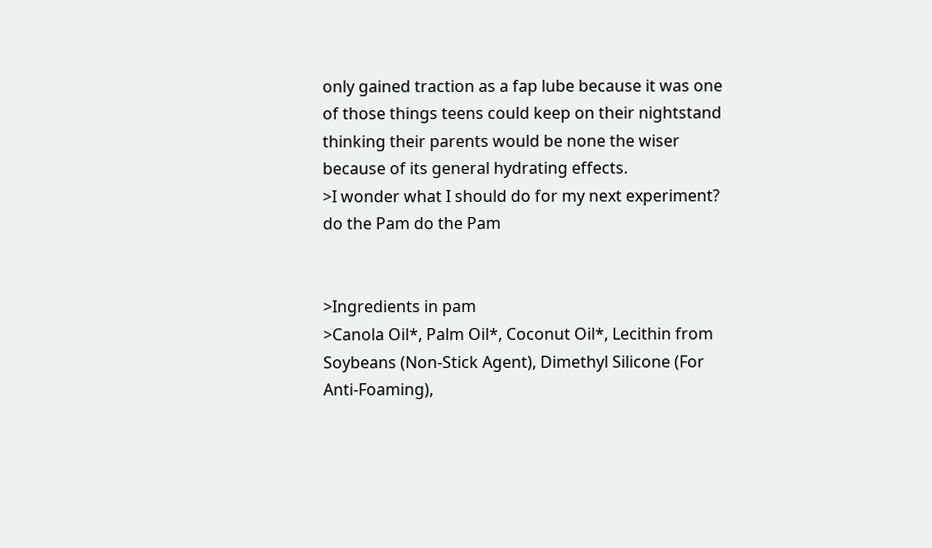only gained traction as a fap lube because it was one of those things teens could keep on their nightstand thinking their parents would be none the wiser because of its general hydrating effects.
>I wonder what I should do for my next experiment?
do the Pam do the Pam


>Ingredients in pam
>Canola Oil*, Palm Oil*, Coconut Oil*, Lecithin from Soybeans (Non-Stick Agent), Dimethyl Silicone (For Anti-Foaming),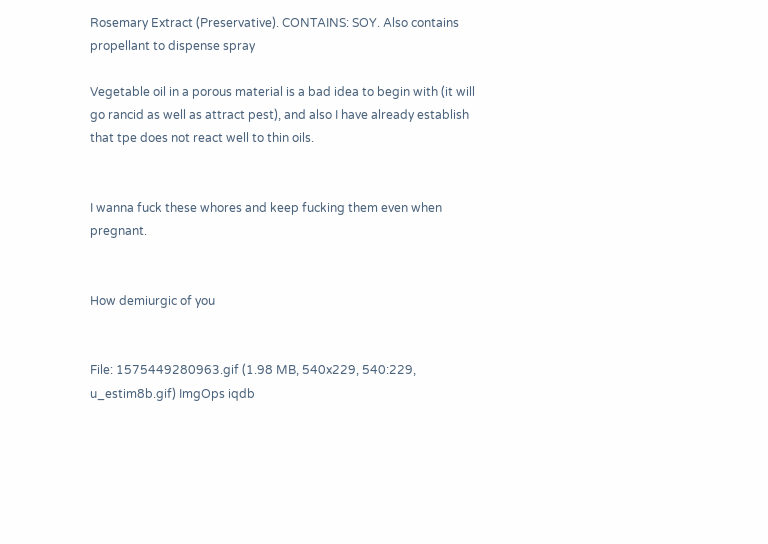Rosemary Extract (Preservative). CONTAINS: SOY. Also contains propellant to dispense spray

Vegetable oil in a porous material is a bad idea to begin with (it will go rancid as well as attract pest), and also I have already establish that tpe does not react well to thin oils.


I wanna fuck these whores and keep fucking them even when pregnant.


How demiurgic of you


File: 1575449280963.gif (1.98 MB, 540x229, 540:229, u_estim8b.gif) ImgOps iqdb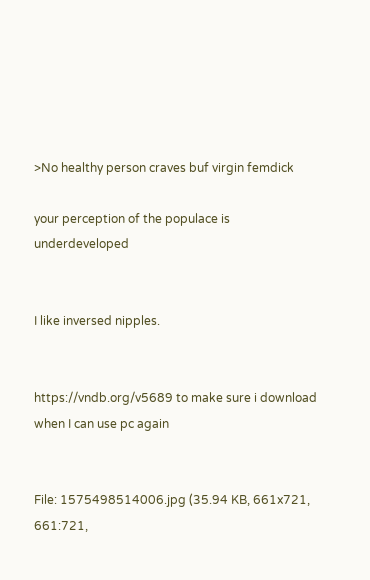>No healthy person craves buf virgin femdick

your perception of the populace is underdeveloped


I like inversed nipples.


https://vndb.org/v5689 to make sure i download when I can use pc again


File: 1575498514006.jpg (35.94 KB, 661x721, 661:721,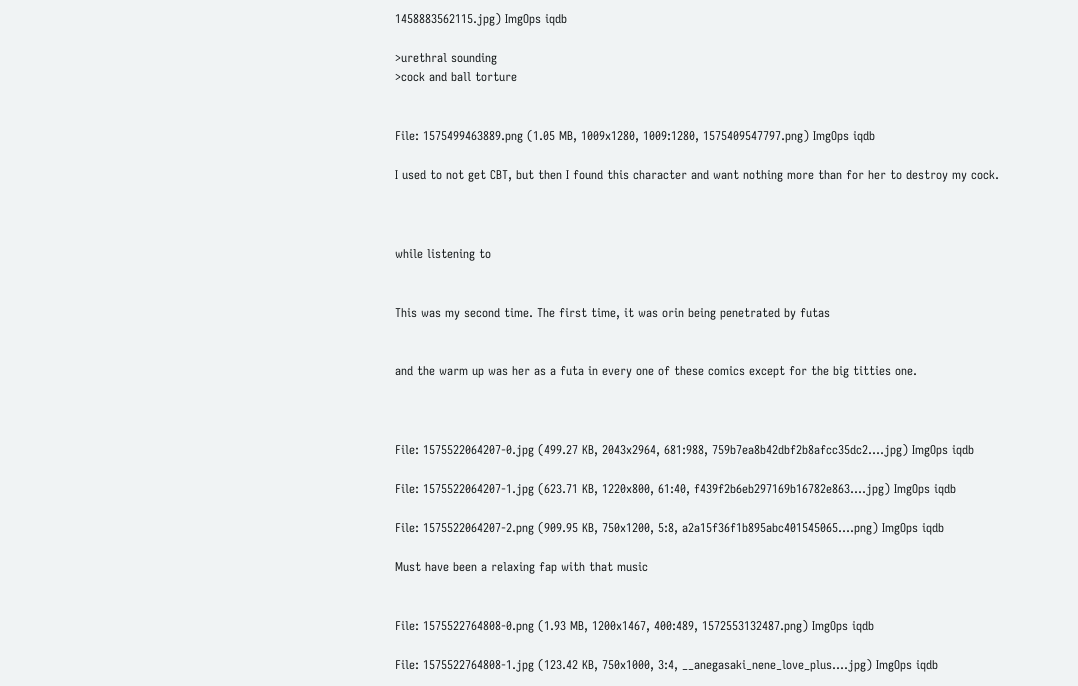1458883562115.jpg) ImgOps iqdb

>urethral sounding
>cock and ball torture


File: 1575499463889.png (1.05 MB, 1009x1280, 1009:1280, 1575409547797.png) ImgOps iqdb

I used to not get CBT, but then I found this character and want nothing more than for her to destroy my cock.



while listening to


This was my second time. The first time, it was orin being penetrated by futas


and the warm up was her as a futa in every one of these comics except for the big titties one.



File: 1575522064207-0.jpg (499.27 KB, 2043x2964, 681:988, 759b7ea8b42dbf2b8afcc35dc2….jpg) ImgOps iqdb

File: 1575522064207-1.jpg (623.71 KB, 1220x800, 61:40, f439f2b6eb297169b16782e863….jpg) ImgOps iqdb

File: 1575522064207-2.png (909.95 KB, 750x1200, 5:8, a2a15f36f1b895abc401545065….png) ImgOps iqdb

Must have been a relaxing fap with that music


File: 1575522764808-0.png (1.93 MB, 1200x1467, 400:489, 1572553132487.png) ImgOps iqdb

File: 1575522764808-1.jpg (123.42 KB, 750x1000, 3:4, __anegasaki_nene_love_plus….jpg) ImgOps iqdb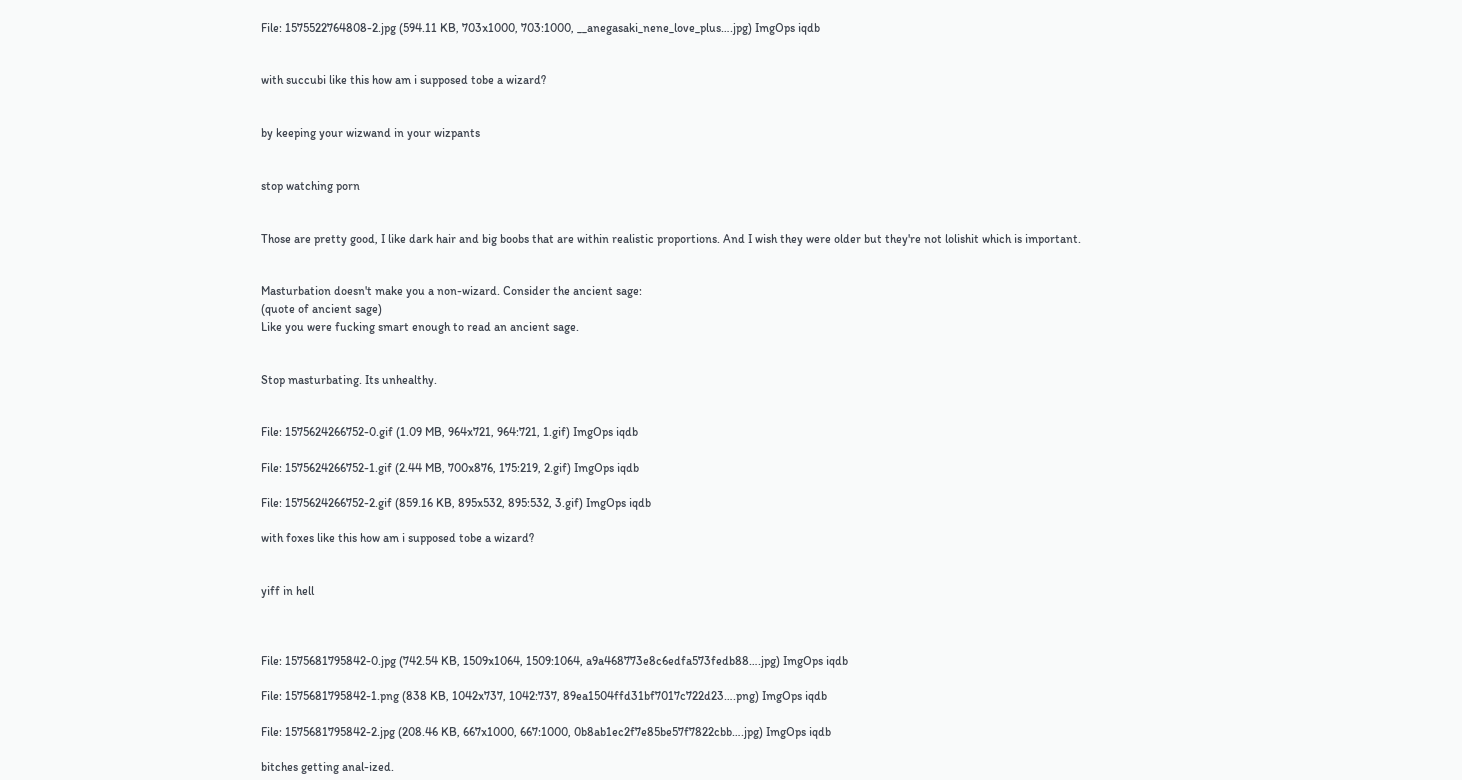File: 1575522764808-2.jpg (594.11 KB, 703x1000, 703:1000, __anegasaki_nene_love_plus….jpg) ImgOps iqdb


with succubi like this how am i supposed tobe a wizard?


by keeping your wizwand in your wizpants


stop watching porn


Those are pretty good, I like dark hair and big boobs that are within realistic proportions. And I wish they were older but they're not lolishit which is important.


Masturbation doesn't make you a non-wizard. Consider the ancient sage:
(quote of ancient sage)
Like you were fucking smart enough to read an ancient sage.


Stop masturbating. Its unhealthy.


File: 1575624266752-0.gif (1.09 MB, 964x721, 964:721, 1.gif) ImgOps iqdb

File: 1575624266752-1.gif (2.44 MB, 700x876, 175:219, 2.gif) ImgOps iqdb

File: 1575624266752-2.gif (859.16 KB, 895x532, 895:532, 3.gif) ImgOps iqdb

with foxes like this how am i supposed tobe a wizard?


yiff in hell



File: 1575681795842-0.jpg (742.54 KB, 1509x1064, 1509:1064, a9a468773e8c6edfa573fedb88….jpg) ImgOps iqdb

File: 1575681795842-1.png (838 KB, 1042x737, 1042:737, 89ea1504ffd31bf7017c722d23….png) ImgOps iqdb

File: 1575681795842-2.jpg (208.46 KB, 667x1000, 667:1000, 0b8ab1ec2f7e85be57f7822cbb….jpg) ImgOps iqdb

bitches getting anal-ized.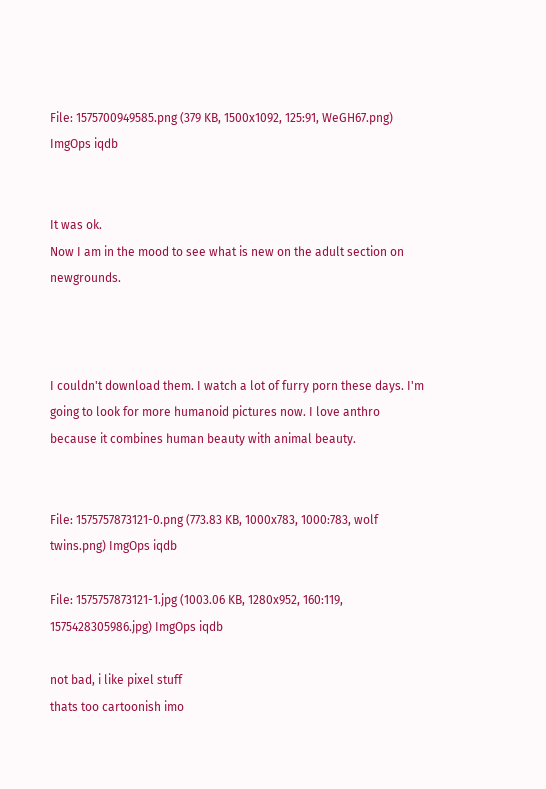File: 1575700949585.png (379 KB, 1500x1092, 125:91, WeGH67.png) ImgOps iqdb


It was ok.
Now I am in the mood to see what is new on the adult section on newgrounds.



I couldn't download them. I watch a lot of furry porn these days. I'm going to look for more humanoid pictures now. I love anthro because it combines human beauty with animal beauty.


File: 1575757873121-0.png (773.83 KB, 1000x783, 1000:783, wolf twins.png) ImgOps iqdb

File: 1575757873121-1.jpg (1003.06 KB, 1280x952, 160:119, 1575428305986.jpg) ImgOps iqdb

not bad, i like pixel stuff
thats too cartoonish imo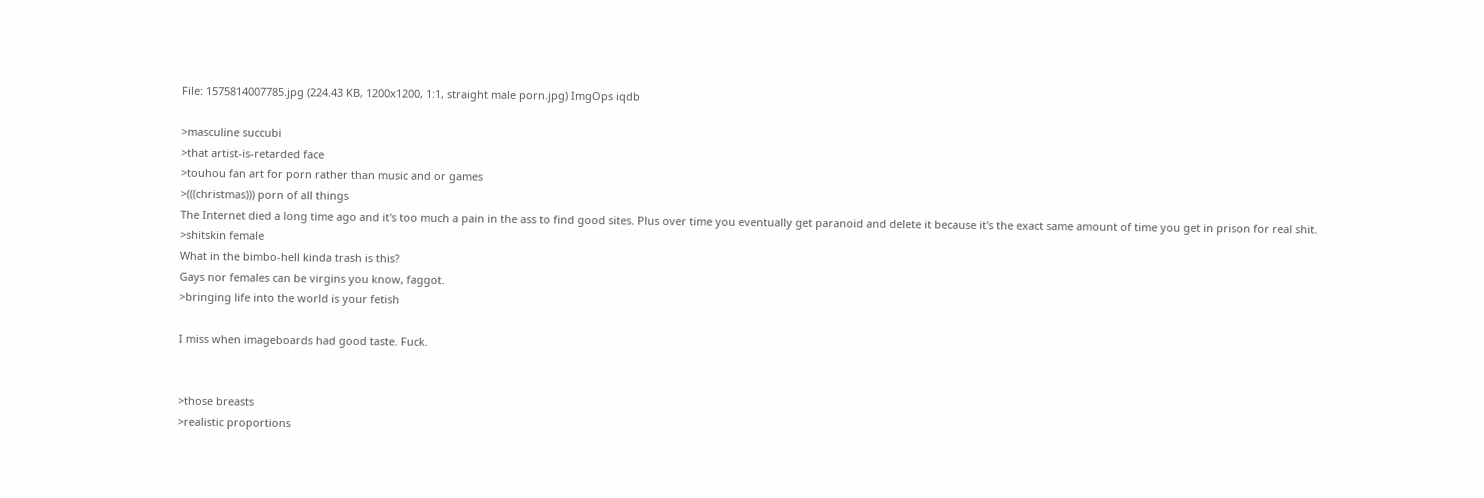File: 1575814007785.jpg (224.43 KB, 1200x1200, 1:1, straight male porn.jpg) ImgOps iqdb

>masculine succubi
>that artist-is-retarded face
>touhou fan art for porn rather than music and or games
>(((christmas))) porn of all things
The Internet died a long time ago and it's too much a pain in the ass to find good sites. Plus over time you eventually get paranoid and delete it because it's the exact same amount of time you get in prison for real shit.
>shitskin female
What in the bimbo-hell kinda trash is this?
Gays nor females can be virgins you know, faggot.
>bringing life into the world is your fetish

I miss when imageboards had good taste. Fuck.


>those breasts
>realistic proportions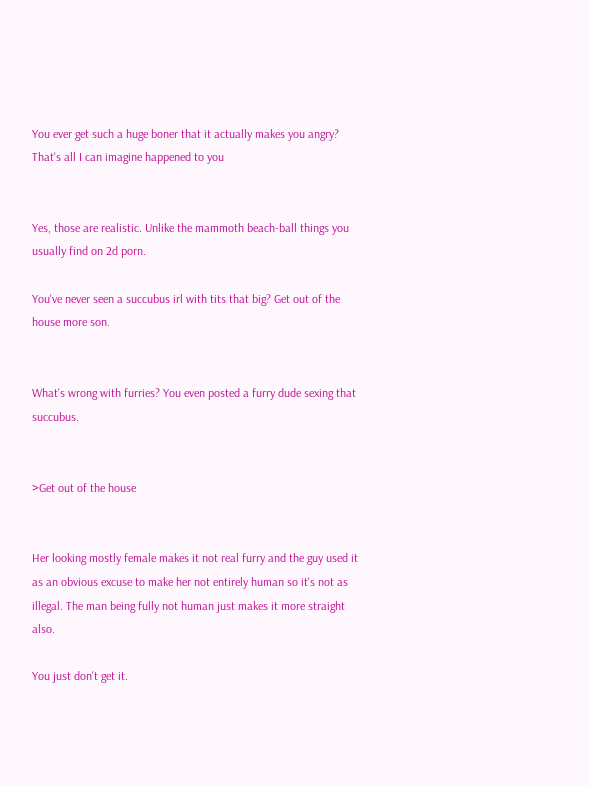You ever get such a huge boner that it actually makes you angry? That's all I can imagine happened to you


Yes, those are realistic. Unlike the mammoth beach-ball things you usually find on 2d porn.

You've never seen a succubus irl with tits that big? Get out of the house more son.


What's wrong with furries? You even posted a furry dude sexing that succubus.


>Get out of the house


Her looking mostly female makes it not real furry and the guy used it as an obvious excuse to make her not entirely human so it's not as illegal. The man being fully not human just makes it more straight also.

You just don't get it.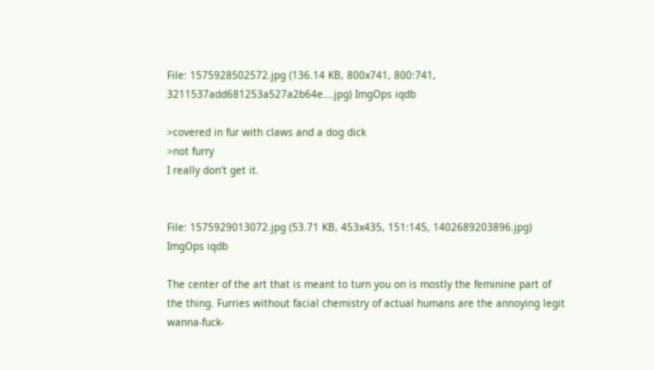File: 1575928502572.jpg (136.14 KB, 800x741, 800:741, 3211537add681253a527a2b64e….jpg) ImgOps iqdb

>covered in fur with claws and a dog dick
>not furry
I really don't get it.


File: 1575929013072.jpg (53.71 KB, 453x435, 151:145, 1402689203896.jpg) ImgOps iqdb

The center of the art that is meant to turn you on is mostly the feminine part of the thing. Furries without facial chemistry of actual humans are the annoying legit wanna-fuck-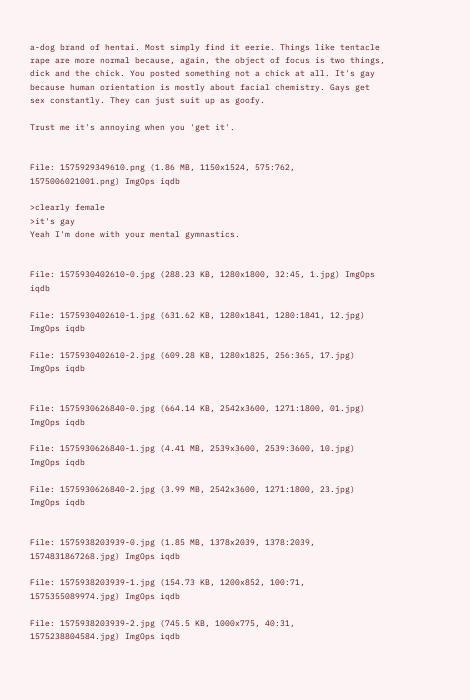a-dog brand of hentai. Most simply find it eerie. Things like tentacle rape are more normal because, again, the object of focus is two things, dick and the chick. You posted something not a chick at all. It's gay because human orientation is mostly about facial chemistry. Gays get sex constantly. They can just suit up as goofy.

Trust me it's annoying when you 'get it'.


File: 1575929349610.png (1.86 MB, 1150x1524, 575:762, 1575006021001.png) ImgOps iqdb

>clearly female
>it's gay
Yeah I'm done with your mental gymnastics.


File: 1575930402610-0.jpg (288.23 KB, 1280x1800, 32:45, 1.jpg) ImgOps iqdb

File: 1575930402610-1.jpg (631.62 KB, 1280x1841, 1280:1841, 12.jpg) ImgOps iqdb

File: 1575930402610-2.jpg (609.28 KB, 1280x1825, 256:365, 17.jpg) ImgOps iqdb


File: 1575930626840-0.jpg (664.14 KB, 2542x3600, 1271:1800, 01.jpg) ImgOps iqdb

File: 1575930626840-1.jpg (4.41 MB, 2539x3600, 2539:3600, 10.jpg) ImgOps iqdb

File: 1575930626840-2.jpg (3.99 MB, 2542x3600, 1271:1800, 23.jpg) ImgOps iqdb


File: 1575938203939-0.jpg (1.85 MB, 1378x2039, 1378:2039, 1574831867268.jpg) ImgOps iqdb

File: 1575938203939-1.jpg (154.73 KB, 1200x852, 100:71, 1575355089974.jpg) ImgOps iqdb

File: 1575938203939-2.jpg (745.5 KB, 1000x775, 40:31, 1575238804584.jpg) ImgOps iqdb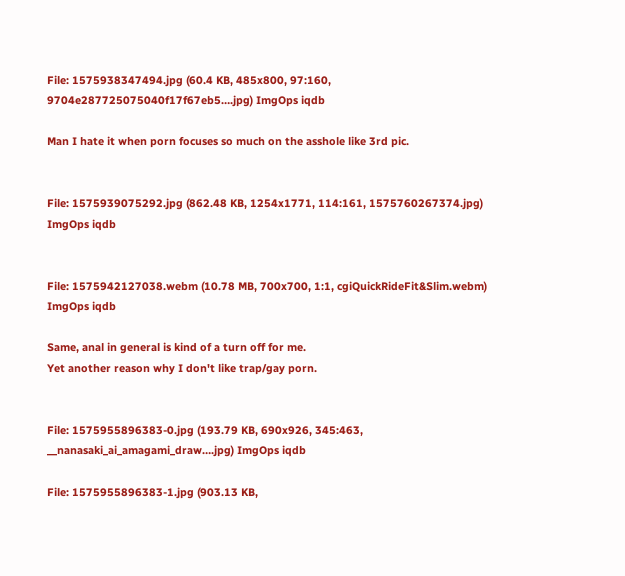File: 1575938347494.jpg (60.4 KB, 485x800, 97:160, 9704e287725075040f17f67eb5….jpg) ImgOps iqdb

Man I hate it when porn focuses so much on the asshole like 3rd pic.


File: 1575939075292.jpg (862.48 KB, 1254x1771, 114:161, 1575760267374.jpg) ImgOps iqdb


File: 1575942127038.webm (10.78 MB, 700x700, 1:1, cgiQuickRideFit&Slim.webm) ImgOps iqdb

Same, anal in general is kind of a turn off for me.
Yet another reason why I don't like trap/gay porn.


File: 1575955896383-0.jpg (193.79 KB, 690x926, 345:463, __nanasaki_ai_amagami_draw….jpg) ImgOps iqdb

File: 1575955896383-1.jpg (903.13 KB,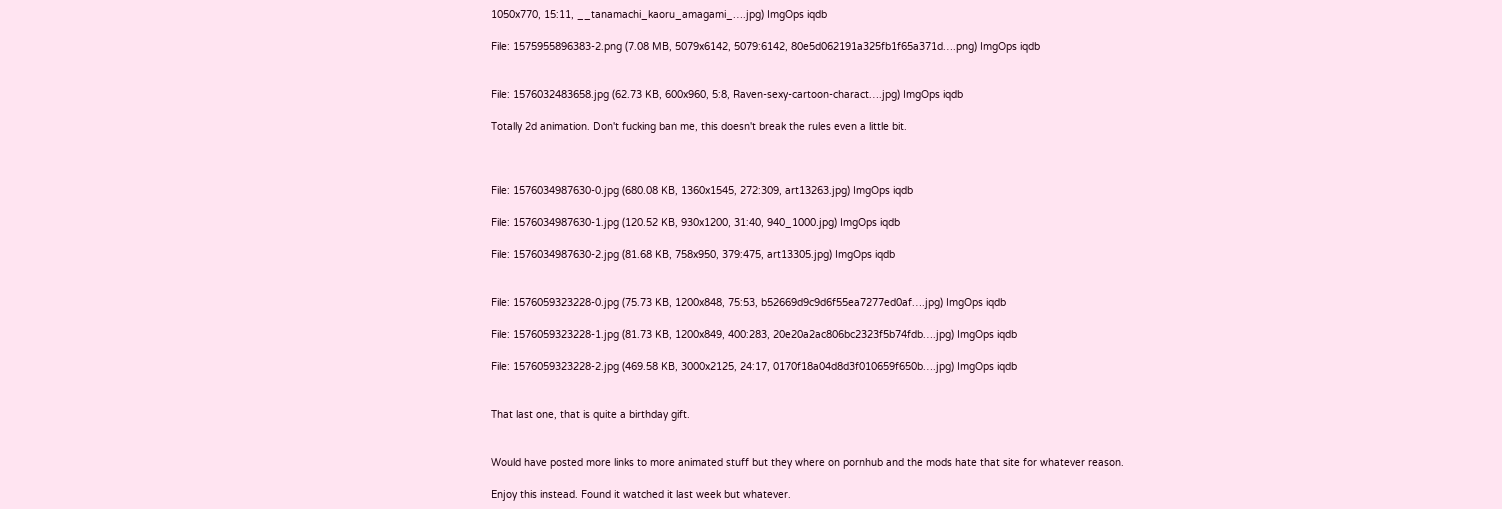1050x770, 15:11, __tanamachi_kaoru_amagami_….jpg) ImgOps iqdb

File: 1575955896383-2.png (7.08 MB, 5079x6142, 5079:6142, 80e5d062191a325fb1f65a371d….png) ImgOps iqdb


File: 1576032483658.jpg (62.73 KB, 600x960, 5:8, Raven-sexy-cartoon-charact….jpg) ImgOps iqdb

Totally 2d animation. Don't fucking ban me, this doesn't break the rules even a little bit.



File: 1576034987630-0.jpg (680.08 KB, 1360x1545, 272:309, art13263.jpg) ImgOps iqdb

File: 1576034987630-1.jpg (120.52 KB, 930x1200, 31:40, 940_1000.jpg) ImgOps iqdb

File: 1576034987630-2.jpg (81.68 KB, 758x950, 379:475, art13305.jpg) ImgOps iqdb


File: 1576059323228-0.jpg (75.73 KB, 1200x848, 75:53, b52669d9c9d6f55ea7277ed0af….jpg) ImgOps iqdb

File: 1576059323228-1.jpg (81.73 KB, 1200x849, 400:283, 20e20a2ac806bc2323f5b74fdb….jpg) ImgOps iqdb

File: 1576059323228-2.jpg (469.58 KB, 3000x2125, 24:17, 0170f18a04d8d3f010659f650b….jpg) ImgOps iqdb


That last one, that is quite a birthday gift.


Would have posted more links to more animated stuff but they where on pornhub and the mods hate that site for whatever reason.

Enjoy this instead. Found it watched it last week but whatever.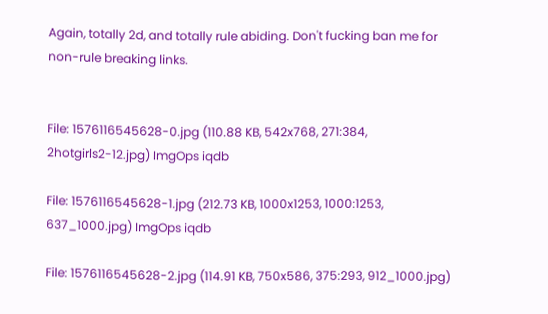Again, totally 2d, and totally rule abiding. Don't fucking ban me for non-rule breaking links.


File: 1576116545628-0.jpg (110.88 KB, 542x768, 271:384, 2hotgirls2-12.jpg) ImgOps iqdb

File: 1576116545628-1.jpg (212.73 KB, 1000x1253, 1000:1253, 637_1000.jpg) ImgOps iqdb

File: 1576116545628-2.jpg (114.91 KB, 750x586, 375:293, 912_1000.jpg)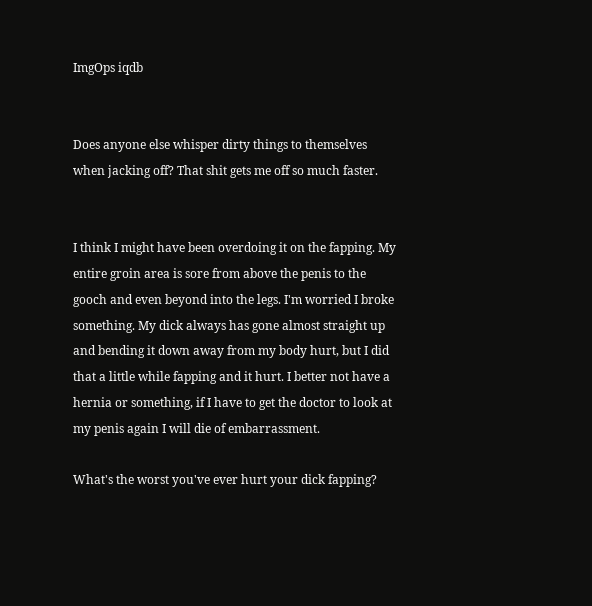ImgOps iqdb


Does anyone else whisper dirty things to themselves when jacking off? That shit gets me off so much faster.


I think I might have been overdoing it on the fapping. My entire groin area is sore from above the penis to the gooch and even beyond into the legs. I'm worried I broke something. My dick always has gone almost straight up and bending it down away from my body hurt, but I did that a little while fapping and it hurt. I better not have a hernia or something, if I have to get the doctor to look at my penis again I will die of embarrassment.

What's the worst you've ever hurt your dick fapping?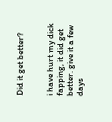Did it get better?


i have hurt my dick fapping, it did get better. give it a few days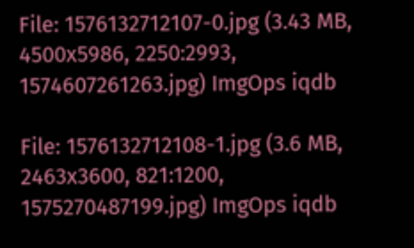File: 1576132712107-0.jpg (3.43 MB, 4500x5986, 2250:2993, 1574607261263.jpg) ImgOps iqdb

File: 1576132712108-1.jpg (3.6 MB, 2463x3600, 821:1200, 1575270487199.jpg) ImgOps iqdb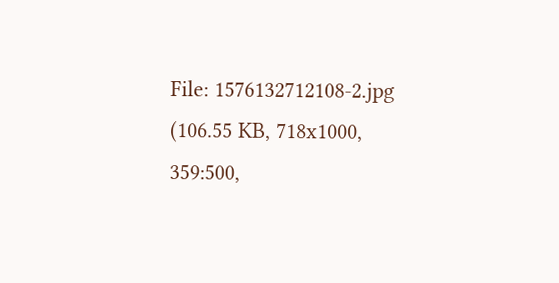File: 1576132712108-2.jpg (106.55 KB, 718x1000, 359:500,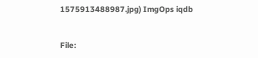1575913488987.jpg) ImgOps iqdb


File: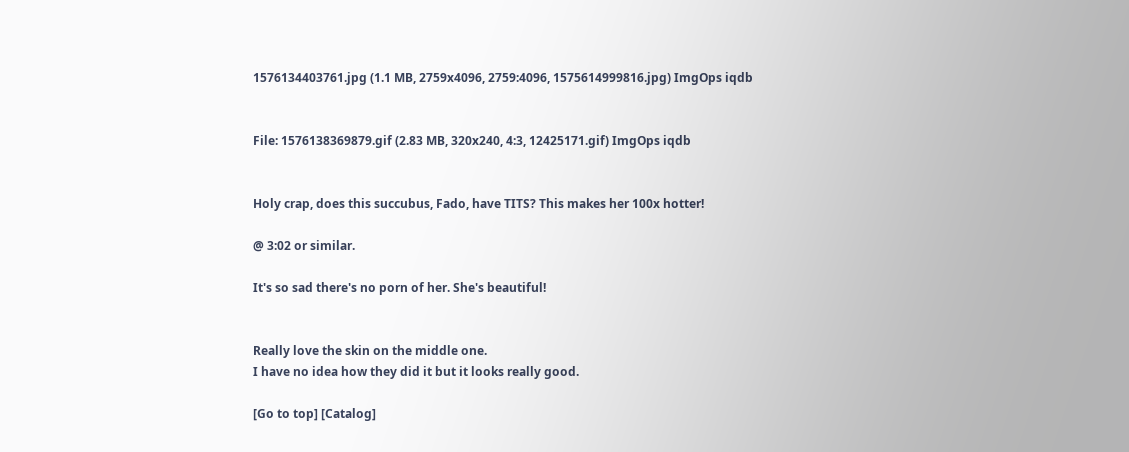1576134403761.jpg (1.1 MB, 2759x4096, 2759:4096, 1575614999816.jpg) ImgOps iqdb


File: 1576138369879.gif (2.83 MB, 320x240, 4:3, 12425171.gif) ImgOps iqdb


Holy crap, does this succubus, Fado, have TITS? This makes her 100x hotter!

@ 3:02 or similar.

It's so sad there's no porn of her. She's beautiful!


Really love the skin on the middle one.
I have no idea how they did it but it looks really good.

[Go to top] [Catalog]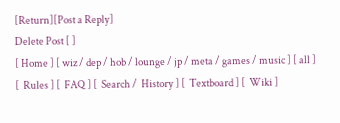[Return][Post a Reply]
Delete Post [ ]
[ Home ] [ wiz / dep / hob / lounge / jp / meta / games / music ] [ all ] [  Rules ] [  FAQ ] [  Search /  History ] [  Textboard ] [  Wiki ]